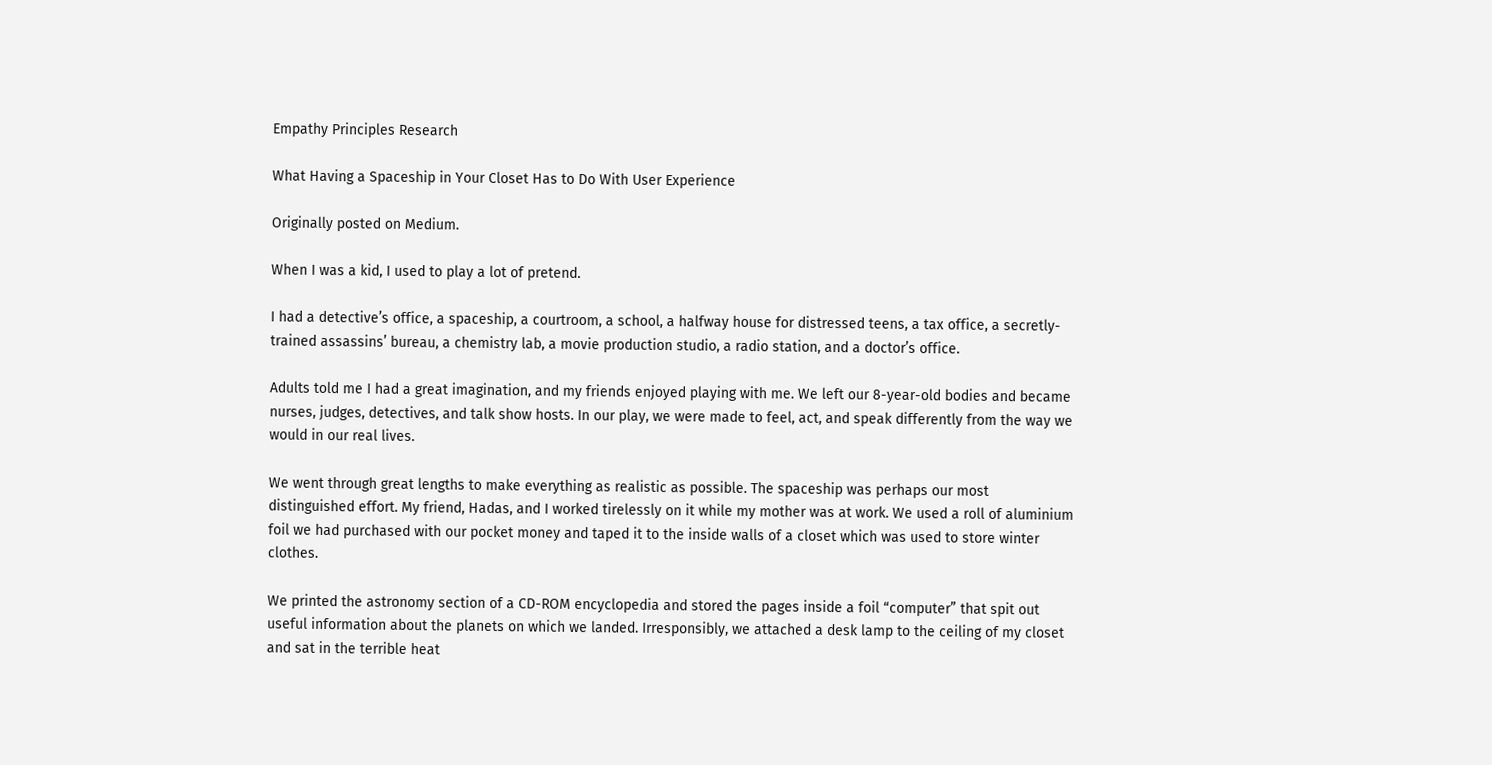Empathy Principles Research

What Having a Spaceship in Your Closet Has to Do With User Experience

Originally posted on Medium.

When I was a kid, I used to play a lot of pretend.

I had a detective’s office, a spaceship, a courtroom, a school, a halfway house for distressed teens, a tax office, a secretly-trained assassins’ bureau, a chemistry lab, a movie production studio, a radio station, and a doctor’s office.

Adults told me I had a great imagination, and my friends enjoyed playing with me. We left our 8-year-old bodies and became nurses, judges, detectives, and talk show hosts. In our play, we were made to feel, act, and speak differently from the way we would in our real lives.

We went through great lengths to make everything as realistic as possible. The spaceship was perhaps our most distinguished effort. My friend, Hadas, and I worked tirelessly on it while my mother was at work. We used a roll of aluminium foil we had purchased with our pocket money and taped it to the inside walls of a closet which was used to store winter clothes.

We printed the astronomy section of a CD-ROM encyclopedia and stored the pages inside a foil “computer” that spit out useful information about the planets on which we landed. Irresponsibly, we attached a desk lamp to the ceiling of my closet and sat in the terrible heat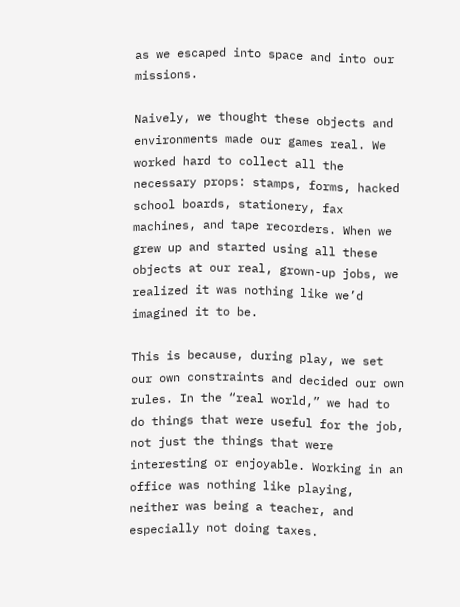as we escaped into space and into our missions.

Naively, we thought these objects and environments made our games real. We worked hard to collect all the necessary props: stamps, forms, hacked school boards, stationery, fax machines, and tape recorders. When we grew up and started using all these objects at our real, grown-up jobs, we realized it was nothing like we’d imagined it to be.

This is because, during play, we set our own constraints and decided our own rules. In the “real world,” we had to do things that were useful for the job, not just the things that were interesting or enjoyable. Working in an office was nothing like playing, neither was being a teacher, and especially not doing taxes.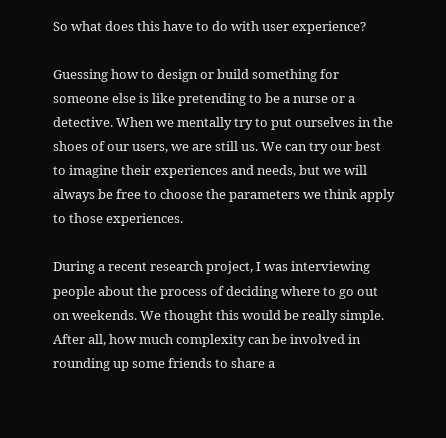So what does this have to do with user experience?

Guessing how to design or build something for someone else is like pretending to be a nurse or a detective. When we mentally try to put ourselves in the shoes of our users, we are still us. We can try our best to imagine their experiences and needs, but we will always be free to choose the parameters we think apply to those experiences.

During a recent research project, I was interviewing people about the process of deciding where to go out on weekends. We thought this would be really simple. After all, how much complexity can be involved in rounding up some friends to share a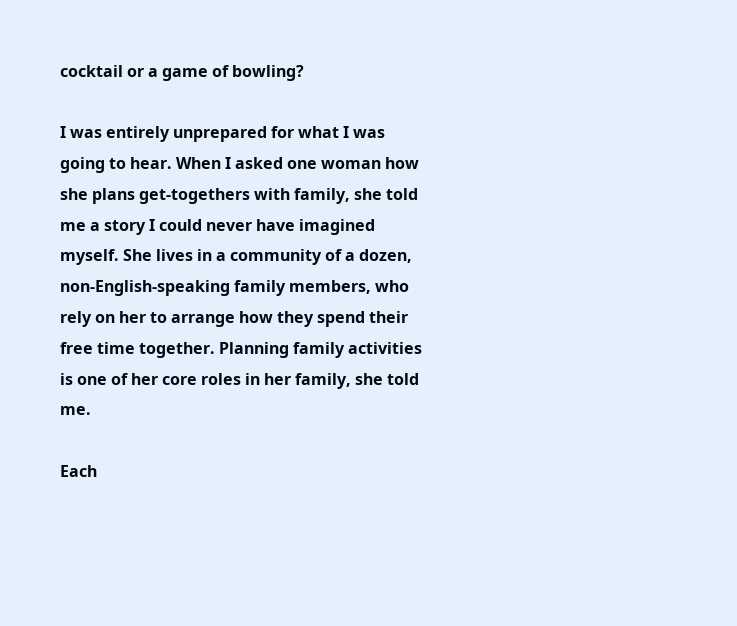cocktail or a game of bowling?

I was entirely unprepared for what I was going to hear. When I asked one woman how she plans get-togethers with family, she told me a story I could never have imagined myself. She lives in a community of a dozen, non-English-speaking family members, who rely on her to arrange how they spend their free time together. Planning family activities is one of her core roles in her family, she told me.

Each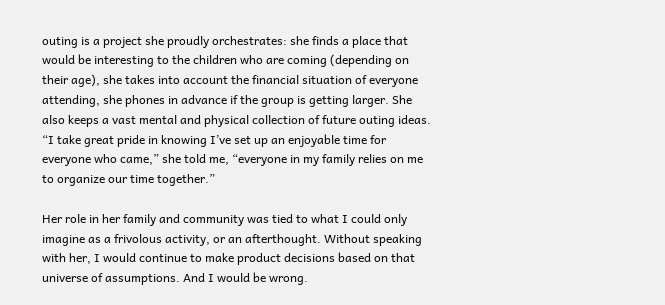outing is a project she proudly orchestrates: she finds a place that would be interesting to the children who are coming (depending on their age), she takes into account the financial situation of everyone attending, she phones in advance if the group is getting larger. She also keeps a vast mental and physical collection of future outing ideas. “I take great pride in knowing I’ve set up an enjoyable time for everyone who came,” she told me, “everyone in my family relies on me to organize our time together.”

Her role in her family and community was tied to what I could only imagine as a frivolous activity, or an afterthought. Without speaking with her, I would continue to make product decisions based on that universe of assumptions. And I would be wrong.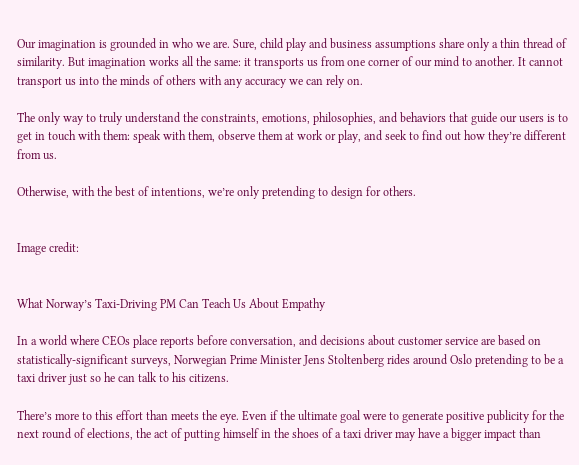Our imagination is grounded in who we are. Sure, child play and business assumptions share only a thin thread of similarity. But imagination works all the same: it transports us from one corner of our mind to another. It cannot transport us into the minds of others with any accuracy we can rely on.

The only way to truly understand the constraints, emotions, philosophies, and behaviors that guide our users is to get in touch with them: speak with them, observe them at work or play, and seek to find out how they’re different from us.

Otherwise, with the best of intentions, we’re only pretending to design for others.


Image credit:


What Norway’s Taxi-Driving PM Can Teach Us About Empathy

In a world where CEOs place reports before conversation, and decisions about customer service are based on statistically-significant surveys, Norwegian Prime Minister Jens Stoltenberg rides around Oslo pretending to be a taxi driver just so he can talk to his citizens.

There’s more to this effort than meets the eye. Even if the ultimate goal were to generate positive publicity for the next round of elections, the act of putting himself in the shoes of a taxi driver may have a bigger impact than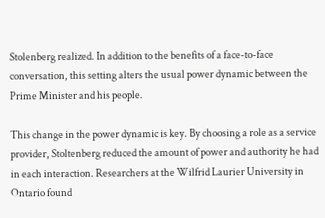Stolenberg realized. In addition to the benefits of a face-to-face conversation, this setting alters the usual power dynamic between the Prime Minister and his people.

This change in the power dynamic is key. By choosing a role as a service provider, Stoltenberg reduced the amount of power and authority he had in each interaction. Researchers at the Wilfrid Laurier University in Ontario found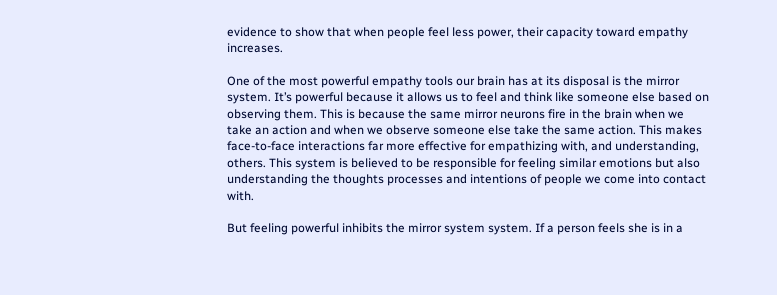evidence to show that when people feel less power, their capacity toward empathy increases.

One of the most powerful empathy tools our brain has at its disposal is the mirror system. It’s powerful because it allows us to feel and think like someone else based on observing them. This is because the same mirror neurons fire in the brain when we take an action and when we observe someone else take the same action. This makes face-to-face interactions far more effective for empathizing with, and understanding, others. This system is believed to be responsible for feeling similar emotions but also understanding the thoughts processes and intentions of people we come into contact with.

But feeling powerful inhibits the mirror system system. If a person feels she is in a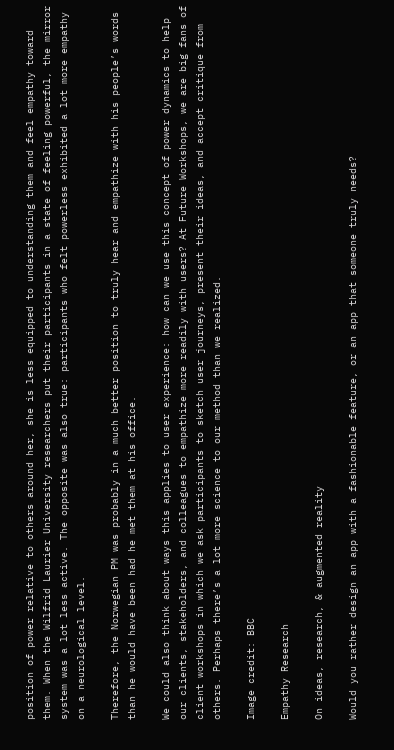position of power relative to others around her, she is less equipped to understanding them and feel empathy toward them. When the Wilfrid Laurier University researchers put their participants in a state of feeling powerful, the mirror system was a lot less active. The opposite was also true: participants who felt powerless exhibited a lot more empathy on a neurological level.

Therefore, the Norwegian PM was probably in a much better position to truly hear and empathize with his people’s words than he would have been had he met them at his office.

We could also think about ways this applies to user experience: how can we use this concept of power dynamics to help our clients, stakeholders, and colleagues to empathize more readily with users? At Future Workshops, we are big fans of client workshops in which we ask participants to sketch user journeys, present their ideas, and accept critique from others. Perhaps there’s a lot more science to our method than we realized.

Image credit: BBC

Empathy Research

On ideas, research, & augmented reality

Would you rather design an app with a fashionable feature, or an app that someone truly needs?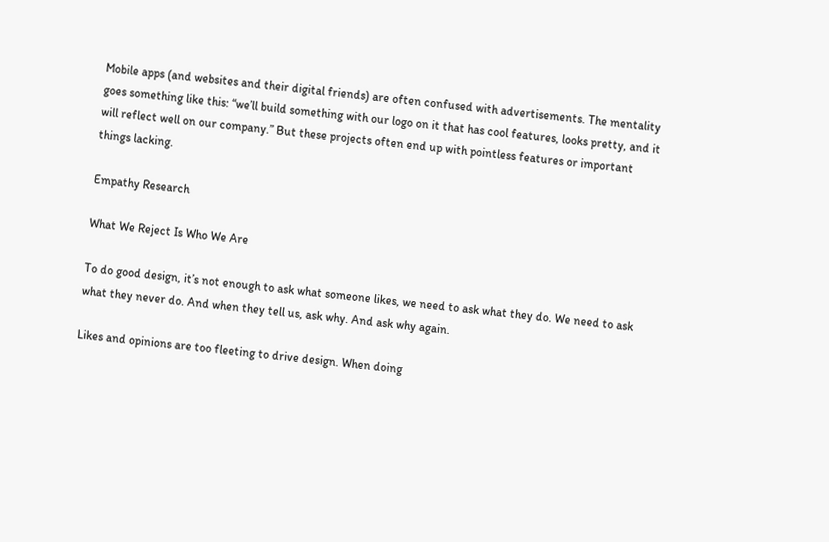Mobile apps (and websites and their digital friends) are often confused with advertisements. The mentality goes something like this: “we’ll build something with our logo on it that has cool features, looks pretty, and it will reflect well on our company.” But these projects often end up with pointless features or important things lacking.

Empathy Research

What We Reject Is Who We Are

To do good design, it’s not enough to ask what someone likes, we need to ask what they do. We need to ask what they never do. And when they tell us, ask why. And ask why again.

Likes and opinions are too fleeting to drive design. When doing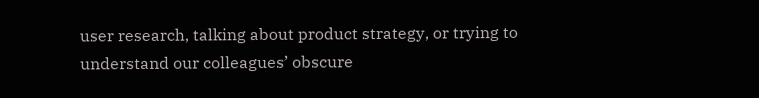user research, talking about product strategy, or trying to understand our colleagues’ obscure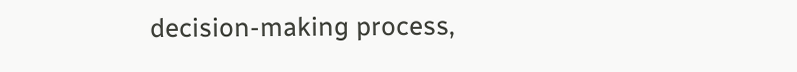decision-making process,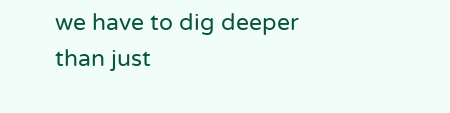we have to dig deeper than just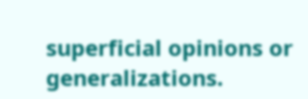superficial opinions or generalizations.